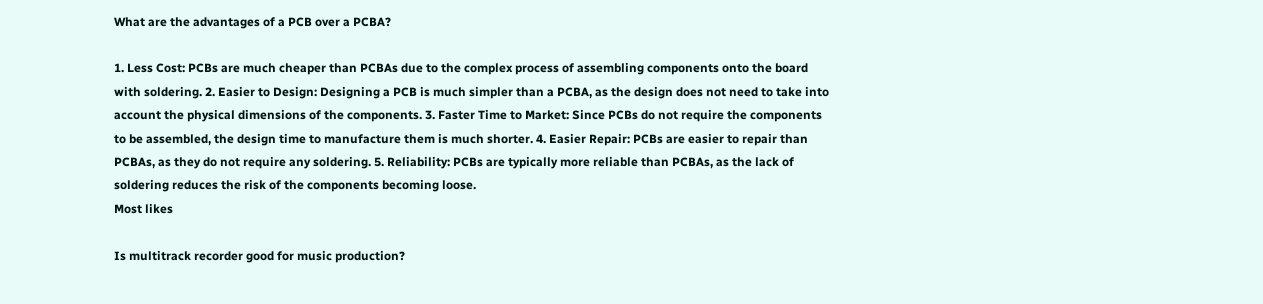What are the advantages of a PCB over a PCBA?

1. Less Cost: PCBs are much cheaper than PCBAs due to the complex process of assembling components onto the board with soldering. 2. Easier to Design: Designing a PCB is much simpler than a PCBA, as the design does not need to take into account the physical dimensions of the components. 3. Faster Time to Market: Since PCBs do not require the components to be assembled, the design time to manufacture them is much shorter. 4. Easier Repair: PCBs are easier to repair than PCBAs, as they do not require any soldering. 5. Reliability: PCBs are typically more reliable than PCBAs, as the lack of soldering reduces the risk of the components becoming loose.
Most likes

Is multitrack recorder good for music production?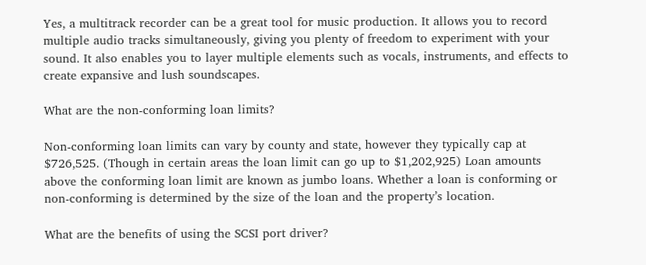Yes, a multitrack recorder can be a great tool for music production. It allows you to record multiple audio tracks simultaneously, giving you plenty of freedom to experiment with your sound. It also enables you to layer multiple elements such as vocals, instruments, and effects to create expansive and lush soundscapes.

What are the non-conforming loan limits?

Non-conforming loan limits can vary by county and state, however they typically cap at $726,525. (Though in certain areas the loan limit can go up to $1,202,925) Loan amounts above the conforming loan limit are known as jumbo loans. Whether a loan is conforming or non-conforming is determined by the size of the loan and the property’s location.

What are the benefits of using the SCSI port driver?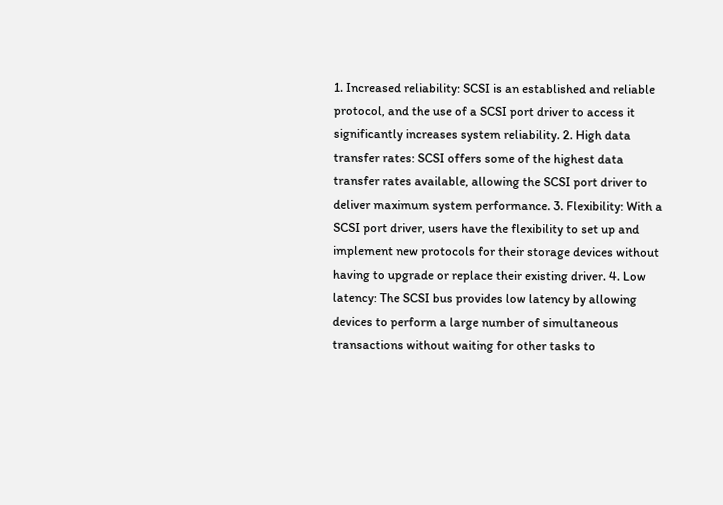1. Increased reliability: SCSI is an established and reliable protocol, and the use of a SCSI port driver to access it significantly increases system reliability. 2. High data transfer rates: SCSI offers some of the highest data transfer rates available, allowing the SCSI port driver to deliver maximum system performance. 3. Flexibility: With a SCSI port driver, users have the flexibility to set up and implement new protocols for their storage devices without having to upgrade or replace their existing driver. 4. Low latency: The SCSI bus provides low latency by allowing devices to perform a large number of simultaneous transactions without waiting for other tasks to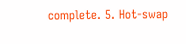complete. 5. Hot-swap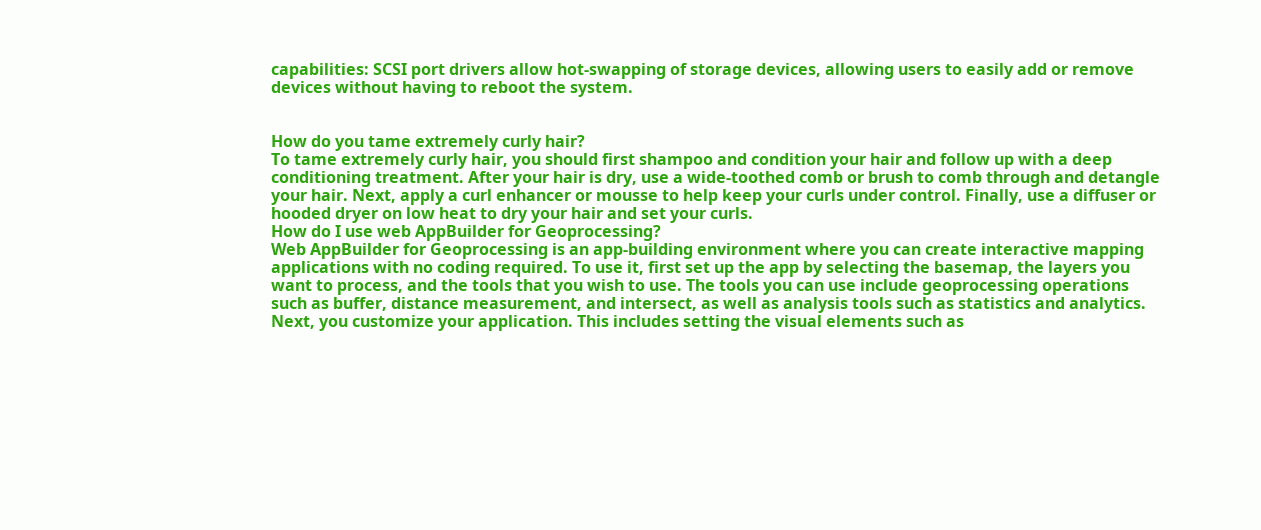capabilities: SCSI port drivers allow hot-swapping of storage devices, allowing users to easily add or remove devices without having to reboot the system.


How do you tame extremely curly hair?
To tame extremely curly hair, you should first shampoo and condition your hair and follow up with a deep conditioning treatment. After your hair is dry, use a wide-toothed comb or brush to comb through and detangle your hair. Next, apply a curl enhancer or mousse to help keep your curls under control. Finally, use a diffuser or hooded dryer on low heat to dry your hair and set your curls.
How do I use web AppBuilder for Geoprocessing?
Web AppBuilder for Geoprocessing is an app-building environment where you can create interactive mapping applications with no coding required. To use it, first set up the app by selecting the basemap, the layers you want to process, and the tools that you wish to use. The tools you can use include geoprocessing operations such as buffer, distance measurement, and intersect, as well as analysis tools such as statistics and analytics. Next, you customize your application. This includes setting the visual elements such as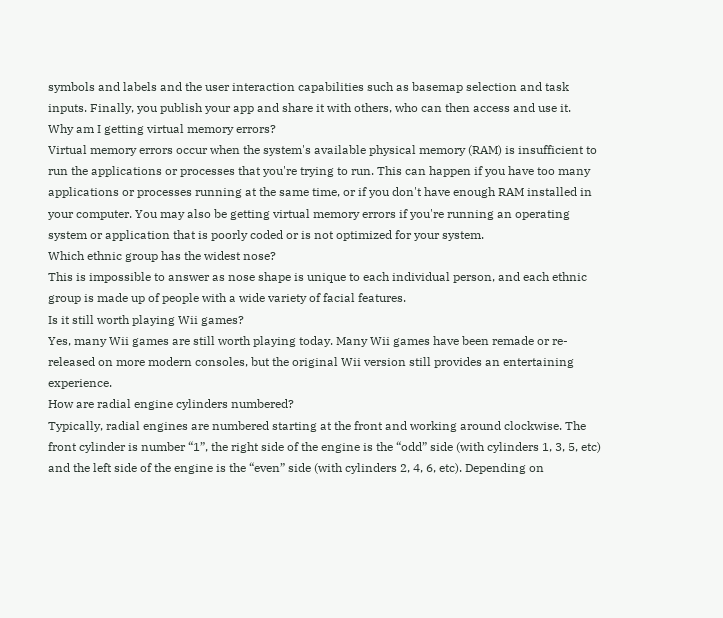symbols and labels and the user interaction capabilities such as basemap selection and task inputs. Finally, you publish your app and share it with others, who can then access and use it.
Why am I getting virtual memory errors?
Virtual memory errors occur when the system's available physical memory (RAM) is insufficient to run the applications or processes that you're trying to run. This can happen if you have too many applications or processes running at the same time, or if you don't have enough RAM installed in your computer. You may also be getting virtual memory errors if you're running an operating system or application that is poorly coded or is not optimized for your system.
Which ethnic group has the widest nose?
This is impossible to answer as nose shape is unique to each individual person, and each ethnic group is made up of people with a wide variety of facial features.
Is it still worth playing Wii games?
Yes, many Wii games are still worth playing today. Many Wii games have been remade or re-released on more modern consoles, but the original Wii version still provides an entertaining experience.
How are radial engine cylinders numbered?
Typically, radial engines are numbered starting at the front and working around clockwise. The front cylinder is number “1”, the right side of the engine is the “odd” side (with cylinders 1, 3, 5, etc) and the left side of the engine is the “even” side (with cylinders 2, 4, 6, etc). Depending on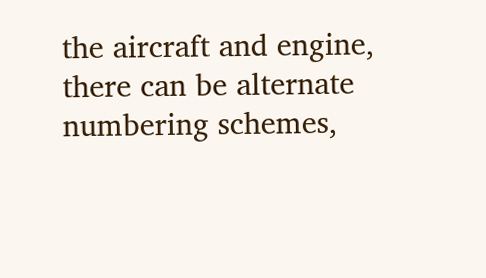the aircraft and engine, there can be alternate numbering schemes,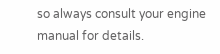so always consult your engine manual for details.